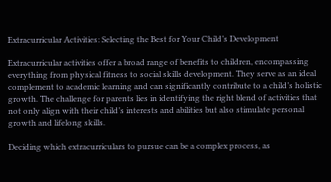Extracurricular Activities: Selecting the Best for Your Child’s Development

Extracurricular activities offer a broad range of benefits to children, encompassing everything from physical fitness to social skills development. They serve as an ideal complement to academic learning and can significantly contribute to a child’s holistic growth. The challenge for parents lies in identifying the right blend of activities that not only align with their child’s interests and abilities but also stimulate personal growth and lifelong skills.

Deciding which extracurriculars to pursue can be a complex process, as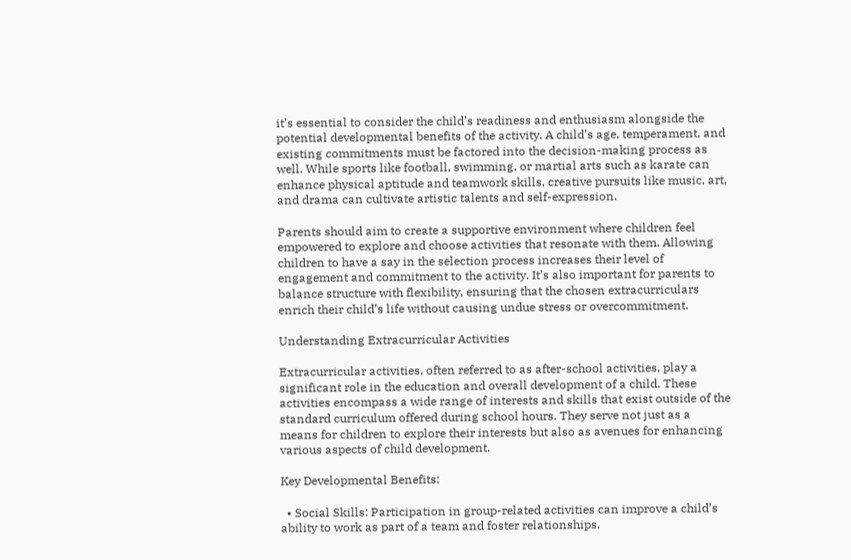it’s essential to consider the child’s readiness and enthusiasm alongside the potential developmental benefits of the activity. A child’s age, temperament, and existing commitments must be factored into the decision-making process as well. While sports like football, swimming, or martial arts such as karate can enhance physical aptitude and teamwork skills, creative pursuits like music, art, and drama can cultivate artistic talents and self-expression.

Parents should aim to create a supportive environment where children feel empowered to explore and choose activities that resonate with them. Allowing children to have a say in the selection process increases their level of engagement and commitment to the activity. It’s also important for parents to balance structure with flexibility, ensuring that the chosen extracurriculars enrich their child’s life without causing undue stress or overcommitment.

Understanding Extracurricular Activities

Extracurricular activities, often referred to as after-school activities, play a significant role in the education and overall development of a child. These activities encompass a wide range of interests and skills that exist outside of the standard curriculum offered during school hours. They serve not just as a means for children to explore their interests but also as avenues for enhancing various aspects of child development.

Key Developmental Benefits:

  • Social Skills: Participation in group-related activities can improve a child’s ability to work as part of a team and foster relationships.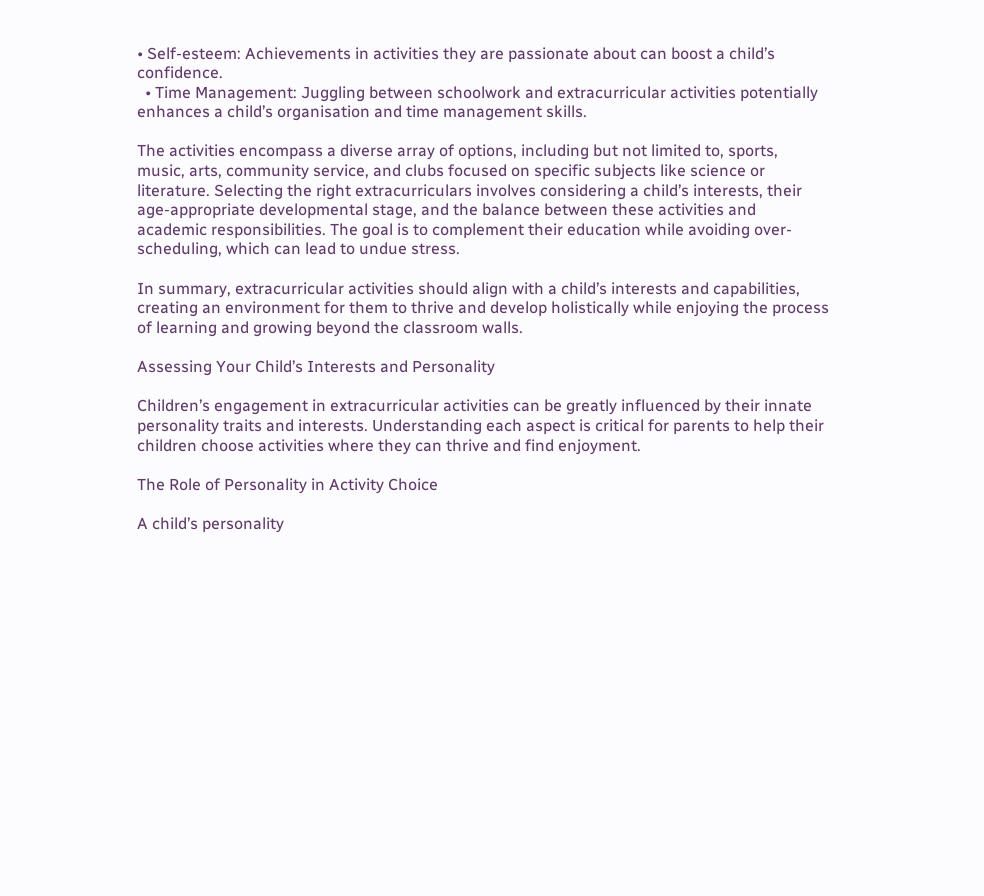• Self-esteem: Achievements in activities they are passionate about can boost a child’s confidence.
  • Time Management: Juggling between schoolwork and extracurricular activities potentially enhances a child’s organisation and time management skills.

The activities encompass a diverse array of options, including but not limited to, sports, music, arts, community service, and clubs focused on specific subjects like science or literature. Selecting the right extracurriculars involves considering a child’s interests, their age-appropriate developmental stage, and the balance between these activities and academic responsibilities. The goal is to complement their education while avoiding over-scheduling, which can lead to undue stress.

In summary, extracurricular activities should align with a child’s interests and capabilities, creating an environment for them to thrive and develop holistically while enjoying the process of learning and growing beyond the classroom walls.

Assessing Your Child’s Interests and Personality

Children’s engagement in extracurricular activities can be greatly influenced by their innate personality traits and interests. Understanding each aspect is critical for parents to help their children choose activities where they can thrive and find enjoyment.

The Role of Personality in Activity Choice

A child’s personality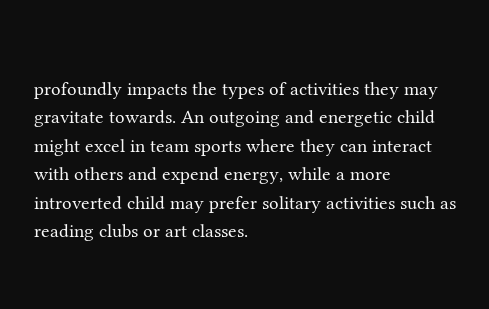profoundly impacts the types of activities they may gravitate towards. An outgoing and energetic child might excel in team sports where they can interact with others and expend energy, while a more introverted child may prefer solitary activities such as reading clubs or art classes.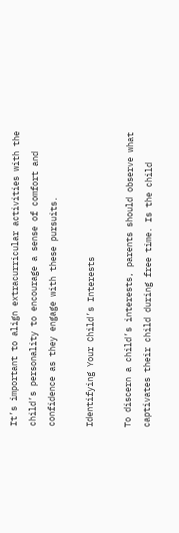It’s important to align extracurricular activities with the child’s personality to encourage a sense of comfort and confidence as they engage with these pursuits.

Identifying Your Child’s Interests

To discern a child’s interests, parents should observe what captivates their child during free time. Is the child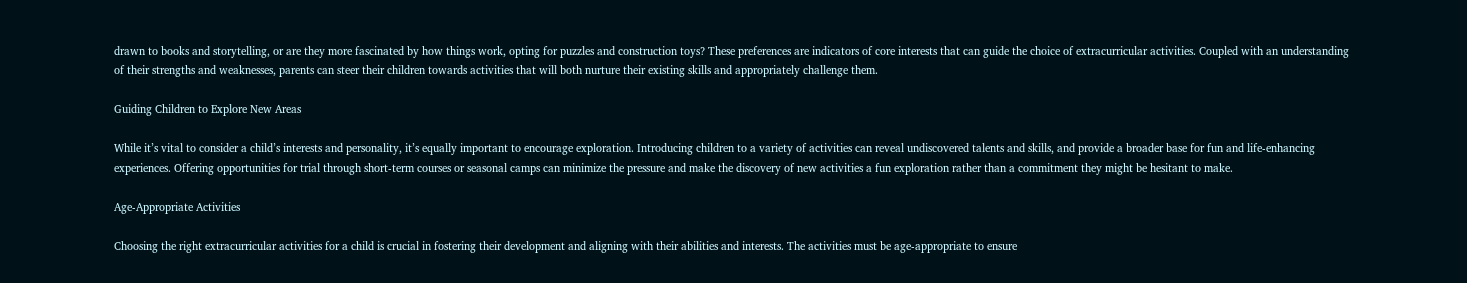drawn to books and storytelling, or are they more fascinated by how things work, opting for puzzles and construction toys? These preferences are indicators of core interests that can guide the choice of extracurricular activities. Coupled with an understanding of their strengths and weaknesses, parents can steer their children towards activities that will both nurture their existing skills and appropriately challenge them.

Guiding Children to Explore New Areas

While it’s vital to consider a child’s interests and personality, it’s equally important to encourage exploration. Introducing children to a variety of activities can reveal undiscovered talents and skills, and provide a broader base for fun and life-enhancing experiences. Offering opportunities for trial through short-term courses or seasonal camps can minimize the pressure and make the discovery of new activities a fun exploration rather than a commitment they might be hesitant to make.

Age-Appropriate Activities

Choosing the right extracurricular activities for a child is crucial in fostering their development and aligning with their abilities and interests. The activities must be age-appropriate to ensure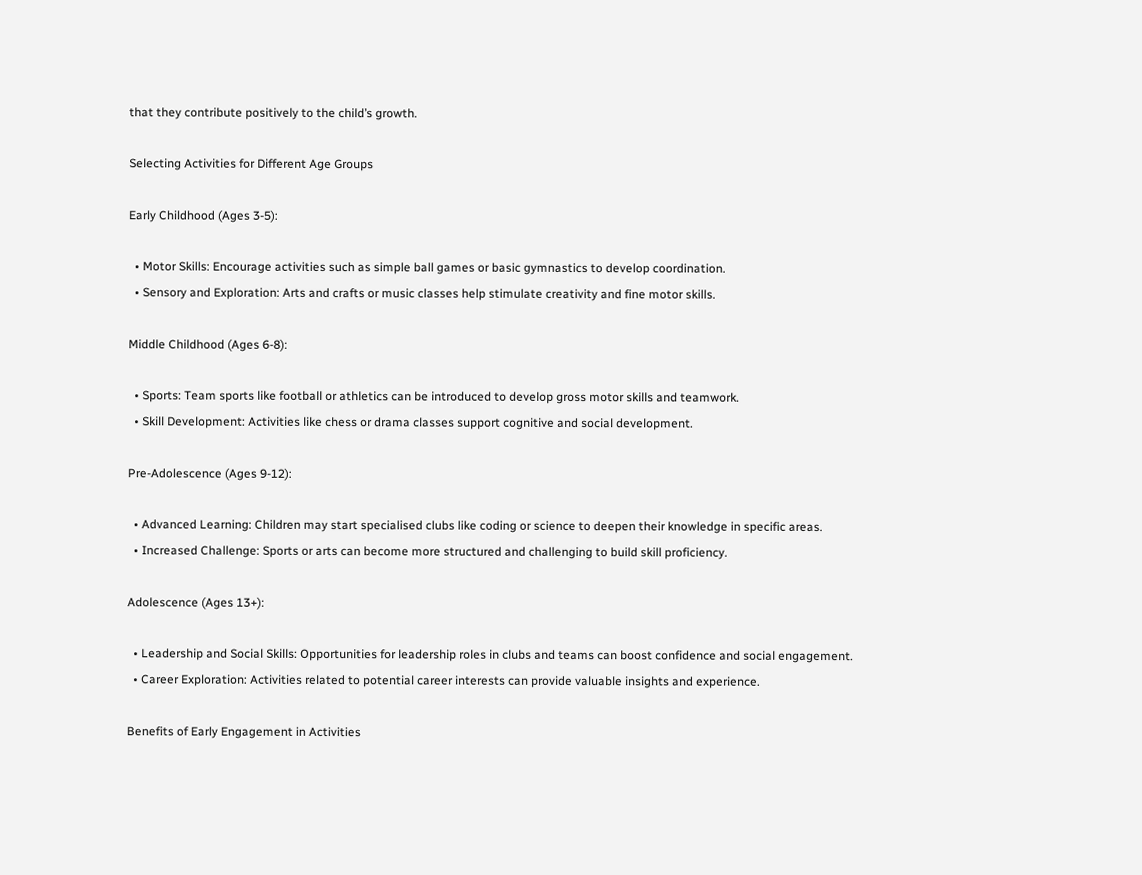that they contribute positively to the child’s growth.

Selecting Activities for Different Age Groups

Early Childhood (Ages 3-5):

  • Motor Skills: Encourage activities such as simple ball games or basic gymnastics to develop coordination.
  • Sensory and Exploration: Arts and crafts or music classes help stimulate creativity and fine motor skills.

Middle Childhood (Ages 6-8):

  • Sports: Team sports like football or athletics can be introduced to develop gross motor skills and teamwork.
  • Skill Development: Activities like chess or drama classes support cognitive and social development.

Pre-Adolescence (Ages 9-12):

  • Advanced Learning: Children may start specialised clubs like coding or science to deepen their knowledge in specific areas.
  • Increased Challenge: Sports or arts can become more structured and challenging to build skill proficiency.

Adolescence (Ages 13+):

  • Leadership and Social Skills: Opportunities for leadership roles in clubs and teams can boost confidence and social engagement.
  • Career Exploration: Activities related to potential career interests can provide valuable insights and experience.

Benefits of Early Engagement in Activities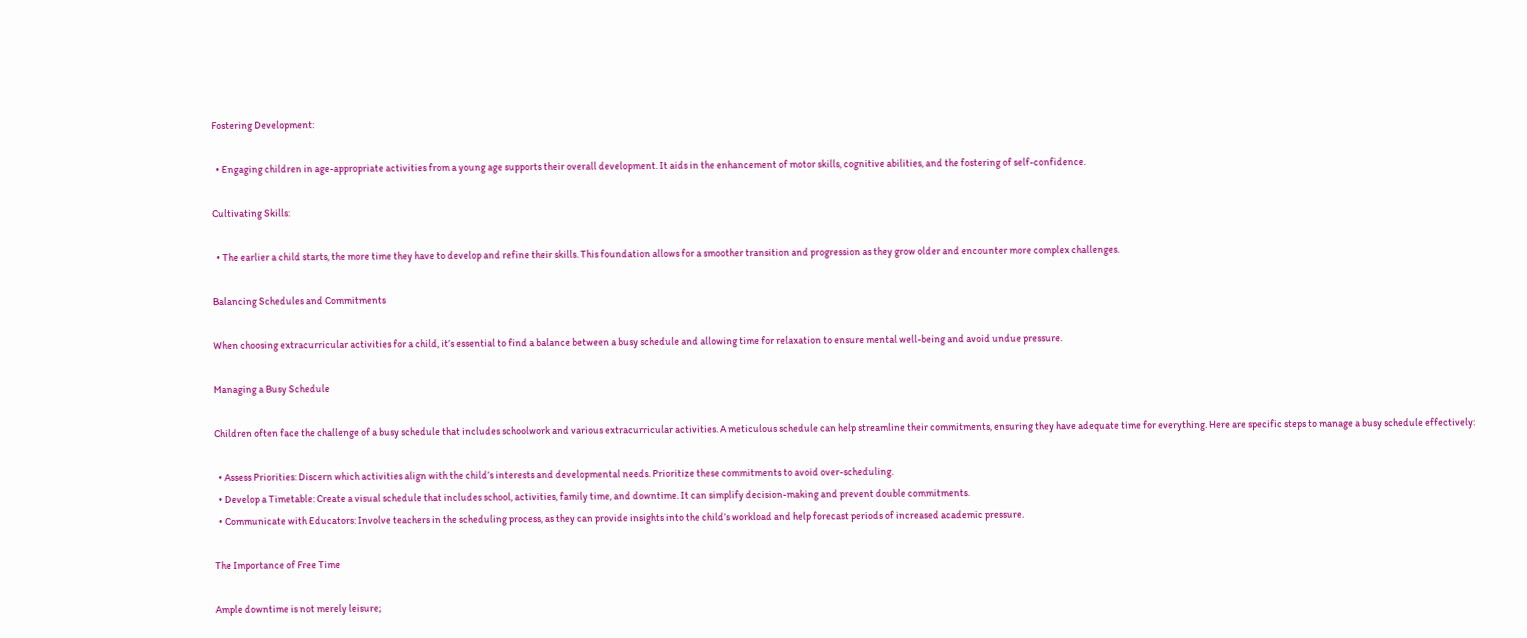Fostering Development:

  • Engaging children in age-appropriate activities from a young age supports their overall development. It aids in the enhancement of motor skills, cognitive abilities, and the fostering of self-confidence.

Cultivating Skills:

  • The earlier a child starts, the more time they have to develop and refine their skills. This foundation allows for a smoother transition and progression as they grow older and encounter more complex challenges.

Balancing Schedules and Commitments

When choosing extracurricular activities for a child, it’s essential to find a balance between a busy schedule and allowing time for relaxation to ensure mental well-being and avoid undue pressure.

Managing a Busy Schedule

Children often face the challenge of a busy schedule that includes schoolwork and various extracurricular activities. A meticulous schedule can help streamline their commitments, ensuring they have adequate time for everything. Here are specific steps to manage a busy schedule effectively:

  • Assess Priorities: Discern which activities align with the child’s interests and developmental needs. Prioritize these commitments to avoid over-scheduling.
  • Develop a Timetable: Create a visual schedule that includes school, activities, family time, and downtime. It can simplify decision-making and prevent double commitments.
  • Communicate with Educators: Involve teachers in the scheduling process, as they can provide insights into the child’s workload and help forecast periods of increased academic pressure.

The Importance of Free Time

Ample downtime is not merely leisure;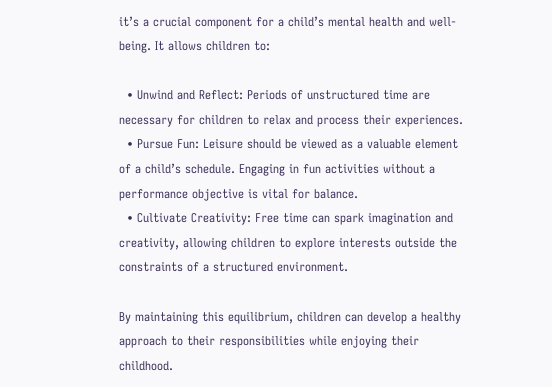it’s a crucial component for a child’s mental health and well-being. It allows children to:

  • Unwind and Reflect: Periods of unstructured time are necessary for children to relax and process their experiences.
  • Pursue Fun: Leisure should be viewed as a valuable element of a child’s schedule. Engaging in fun activities without a performance objective is vital for balance.
  • Cultivate Creativity: Free time can spark imagination and creativity, allowing children to explore interests outside the constraints of a structured environment.

By maintaining this equilibrium, children can develop a healthy approach to their responsibilities while enjoying their childhood.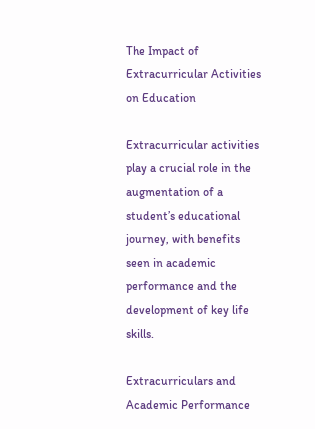The Impact of Extracurricular Activities on Education

Extracurricular activities play a crucial role in the augmentation of a student’s educational journey, with benefits seen in academic performance and the development of key life skills.

Extracurriculars and Academic Performance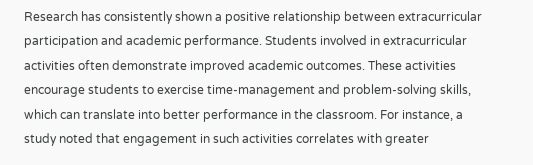Research has consistently shown a positive relationship between extracurricular participation and academic performance. Students involved in extracurricular activities often demonstrate improved academic outcomes. These activities encourage students to exercise time-management and problem-solving skills, which can translate into better performance in the classroom. For instance, a study noted that engagement in such activities correlates with greater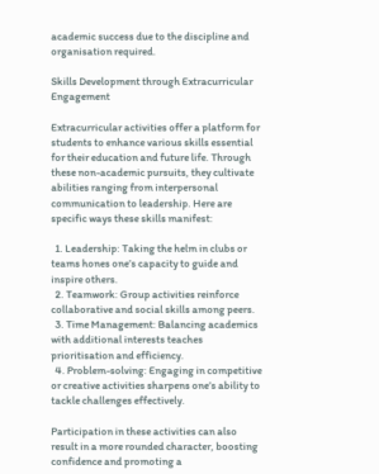academic success due to the discipline and organisation required.

Skills Development through Extracurricular Engagement

Extracurricular activities offer a platform for students to enhance various skills essential for their education and future life. Through these non-academic pursuits, they cultivate abilities ranging from interpersonal communication to leadership. Here are specific ways these skills manifest:

  1. Leadership: Taking the helm in clubs or teams hones one’s capacity to guide and inspire others.
  2. Teamwork: Group activities reinforce collaborative and social skills among peers.
  3. Time Management: Balancing academics with additional interests teaches prioritisation and efficiency.
  4. Problem-solving: Engaging in competitive or creative activities sharpens one’s ability to tackle challenges effectively.

Participation in these activities can also result in a more rounded character, boosting confidence and promoting a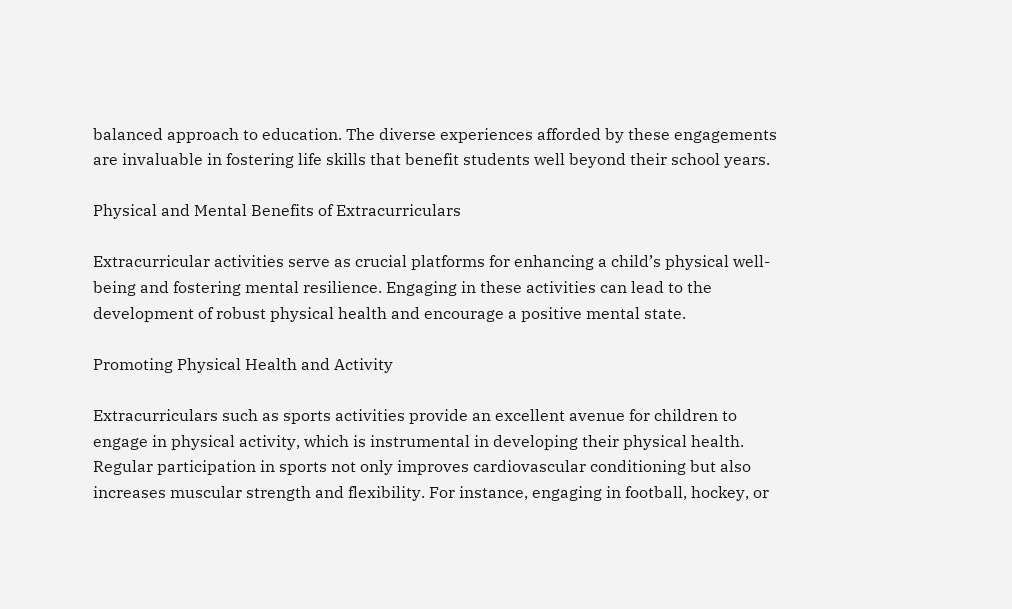balanced approach to education. The diverse experiences afforded by these engagements are invaluable in fostering life skills that benefit students well beyond their school years.

Physical and Mental Benefits of Extracurriculars

Extracurricular activities serve as crucial platforms for enhancing a child’s physical well-being and fostering mental resilience. Engaging in these activities can lead to the development of robust physical health and encourage a positive mental state.

Promoting Physical Health and Activity

Extracurriculars such as sports activities provide an excellent avenue for children to engage in physical activity, which is instrumental in developing their physical health. Regular participation in sports not only improves cardiovascular conditioning but also increases muscular strength and flexibility. For instance, engaging in football, hockey, or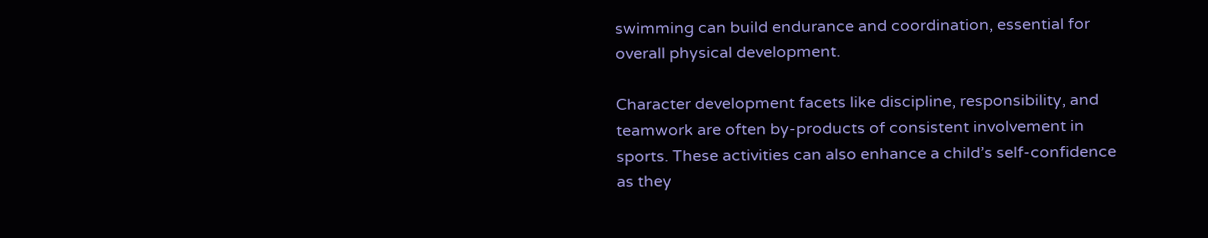swimming can build endurance and coordination, essential for overall physical development.

Character development facets like discipline, responsibility, and teamwork are often by-products of consistent involvement in sports. These activities can also enhance a child’s self-confidence as they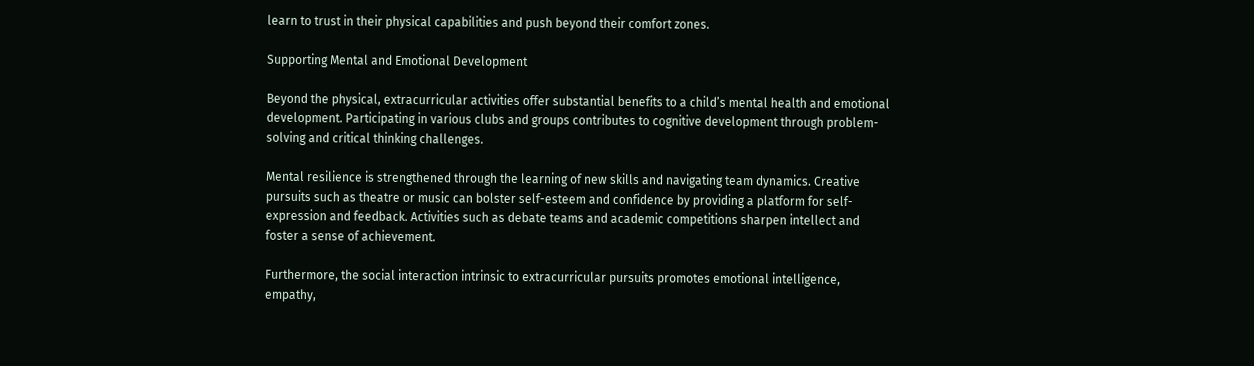learn to trust in their physical capabilities and push beyond their comfort zones.

Supporting Mental and Emotional Development

Beyond the physical, extracurricular activities offer substantial benefits to a child’s mental health and emotional development. Participating in various clubs and groups contributes to cognitive development through problem-solving and critical thinking challenges.

Mental resilience is strengthened through the learning of new skills and navigating team dynamics. Creative pursuits such as theatre or music can bolster self-esteem and confidence by providing a platform for self-expression and feedback. Activities such as debate teams and academic competitions sharpen intellect and foster a sense of achievement.

Furthermore, the social interaction intrinsic to extracurricular pursuits promotes emotional intelligence, empathy,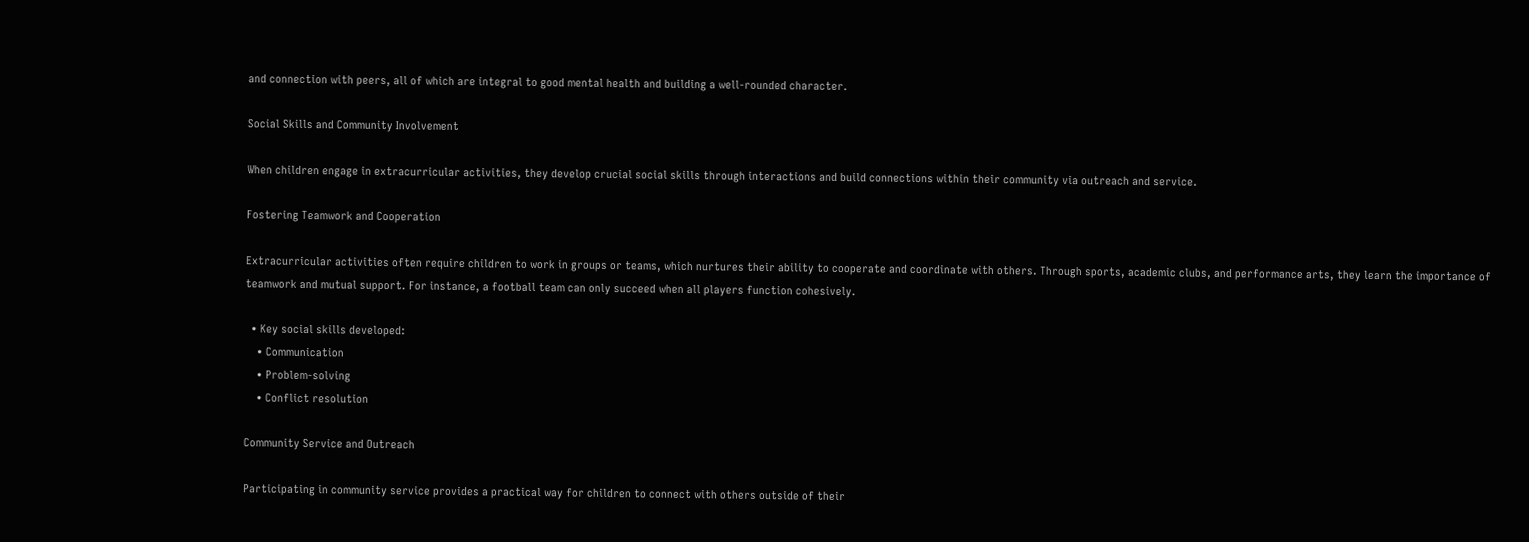and connection with peers, all of which are integral to good mental health and building a well-rounded character.

Social Skills and Community Involvement

When children engage in extracurricular activities, they develop crucial social skills through interactions and build connections within their community via outreach and service.

Fostering Teamwork and Cooperation

Extracurricular activities often require children to work in groups or teams, which nurtures their ability to cooperate and coordinate with others. Through sports, academic clubs, and performance arts, they learn the importance of teamwork and mutual support. For instance, a football team can only succeed when all players function cohesively.

  • Key social skills developed:
    • Communication
    • Problem-solving
    • Conflict resolution

Community Service and Outreach

Participating in community service provides a practical way for children to connect with others outside of their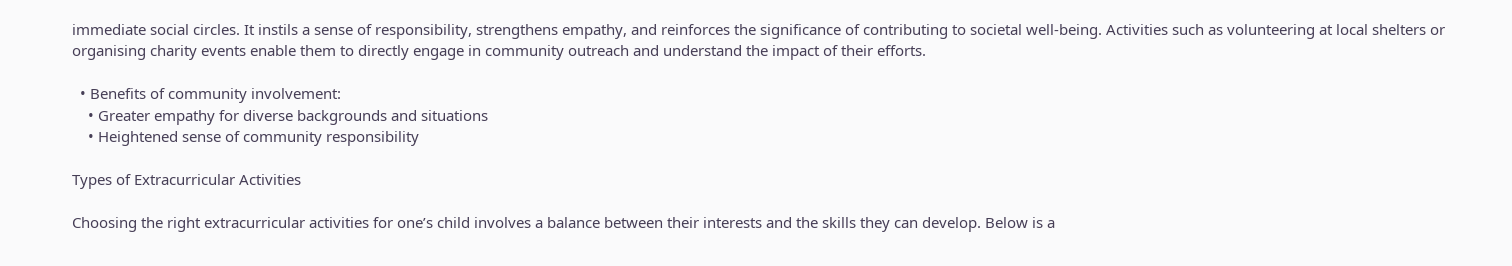immediate social circles. It instils a sense of responsibility, strengthens empathy, and reinforces the significance of contributing to societal well-being. Activities such as volunteering at local shelters or organising charity events enable them to directly engage in community outreach and understand the impact of their efforts.

  • Benefits of community involvement:
    • Greater empathy for diverse backgrounds and situations
    • Heightened sense of community responsibility

Types of Extracurricular Activities

Choosing the right extracurricular activities for one’s child involves a balance between their interests and the skills they can develop. Below is a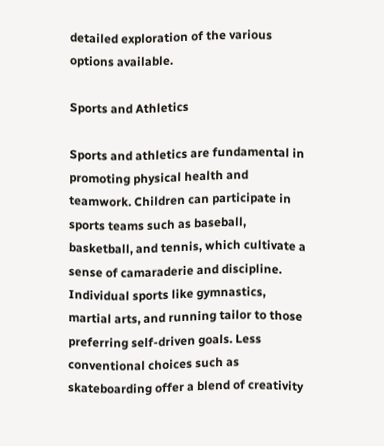detailed exploration of the various options available.

Sports and Athletics

Sports and athletics are fundamental in promoting physical health and teamwork. Children can participate in sports teams such as baseball, basketball, and tennis, which cultivate a sense of camaraderie and discipline. Individual sports like gymnastics, martial arts, and running tailor to those preferring self-driven goals. Less conventional choices such as skateboarding offer a blend of creativity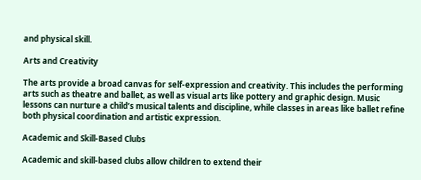and physical skill.

Arts and Creativity

The arts provide a broad canvas for self-expression and creativity. This includes the performing arts such as theatre and ballet, as well as visual arts like pottery and graphic design. Music lessons can nurture a child’s musical talents and discipline, while classes in areas like ballet refine both physical coordination and artistic expression.

Academic and Skill-Based Clubs

Academic and skill-based clubs allow children to extend their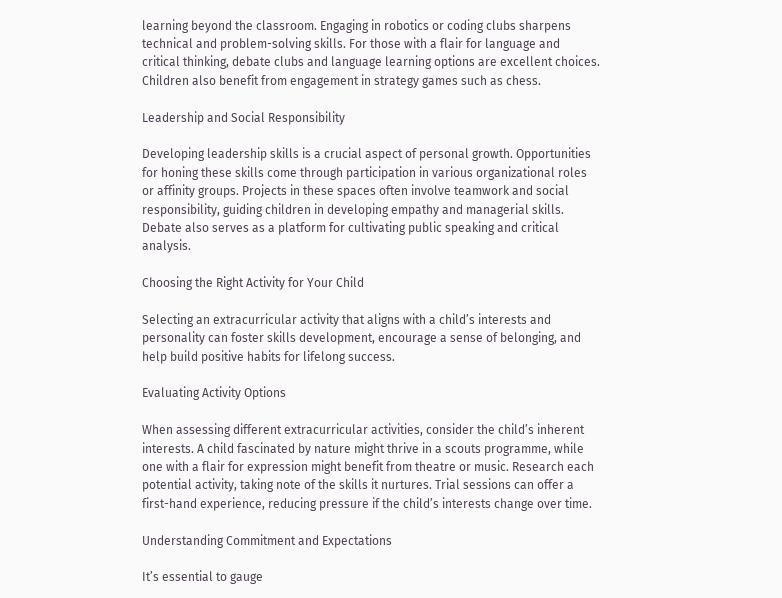learning beyond the classroom. Engaging in robotics or coding clubs sharpens technical and problem-solving skills. For those with a flair for language and critical thinking, debate clubs and language learning options are excellent choices. Children also benefit from engagement in strategy games such as chess.

Leadership and Social Responsibility

Developing leadership skills is a crucial aspect of personal growth. Opportunities for honing these skills come through participation in various organizational roles or affinity groups. Projects in these spaces often involve teamwork and social responsibility, guiding children in developing empathy and managerial skills. Debate also serves as a platform for cultivating public speaking and critical analysis.

Choosing the Right Activity for Your Child

Selecting an extracurricular activity that aligns with a child’s interests and personality can foster skills development, encourage a sense of belonging, and help build positive habits for lifelong success.

Evaluating Activity Options

When assessing different extracurricular activities, consider the child’s inherent interests. A child fascinated by nature might thrive in a scouts programme, while one with a flair for expression might benefit from theatre or music. Research each potential activity, taking note of the skills it nurtures. Trial sessions can offer a first-hand experience, reducing pressure if the child’s interests change over time.

Understanding Commitment and Expectations

It’s essential to gauge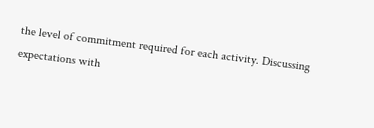the level of commitment required for each activity. Discussing expectations with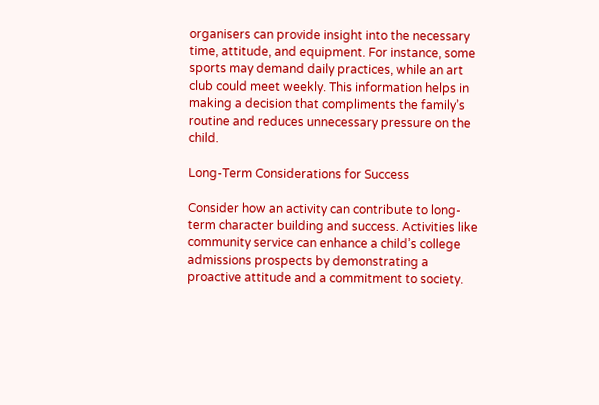organisers can provide insight into the necessary time, attitude, and equipment. For instance, some sports may demand daily practices, while an art club could meet weekly. This information helps in making a decision that compliments the family’s routine and reduces unnecessary pressure on the child.

Long-Term Considerations for Success

Consider how an activity can contribute to long-term character building and success. Activities like community service can enhance a child’s college admissions prospects by demonstrating a proactive attitude and a commitment to society.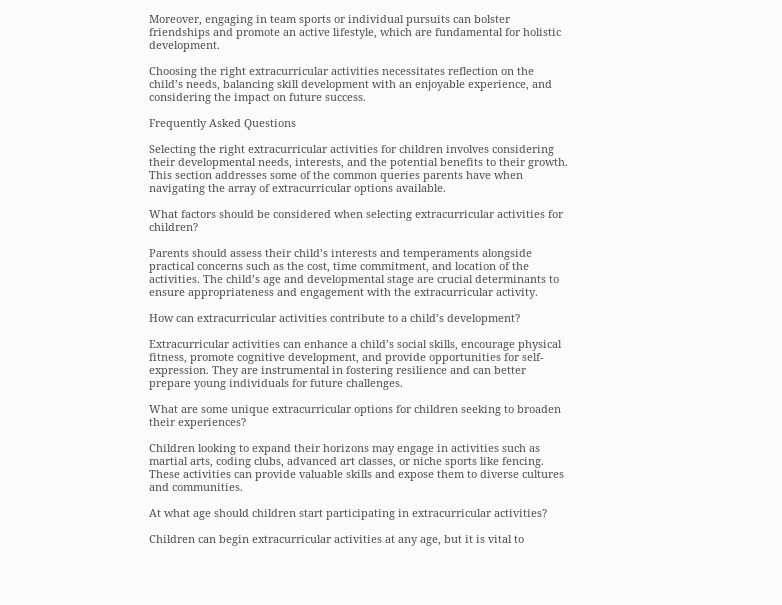Moreover, engaging in team sports or individual pursuits can bolster friendships and promote an active lifestyle, which are fundamental for holistic development.

Choosing the right extracurricular activities necessitates reflection on the child’s needs, balancing skill development with an enjoyable experience, and considering the impact on future success.

Frequently Asked Questions

Selecting the right extracurricular activities for children involves considering their developmental needs, interests, and the potential benefits to their growth. This section addresses some of the common queries parents have when navigating the array of extracurricular options available.

What factors should be considered when selecting extracurricular activities for children?

Parents should assess their child’s interests and temperaments alongside practical concerns such as the cost, time commitment, and location of the activities. The child’s age and developmental stage are crucial determinants to ensure appropriateness and engagement with the extracurricular activity.

How can extracurricular activities contribute to a child’s development?

Extracurricular activities can enhance a child’s social skills, encourage physical fitness, promote cognitive development, and provide opportunities for self-expression. They are instrumental in fostering resilience and can better prepare young individuals for future challenges.

What are some unique extracurricular options for children seeking to broaden their experiences?

Children looking to expand their horizons may engage in activities such as martial arts, coding clubs, advanced art classes, or niche sports like fencing. These activities can provide valuable skills and expose them to diverse cultures and communities.

At what age should children start participating in extracurricular activities?

Children can begin extracurricular activities at any age, but it is vital to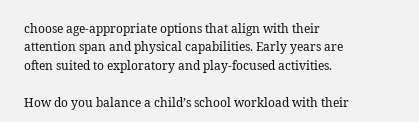choose age-appropriate options that align with their attention span and physical capabilities. Early years are often suited to exploratory and play-focused activities.

How do you balance a child’s school workload with their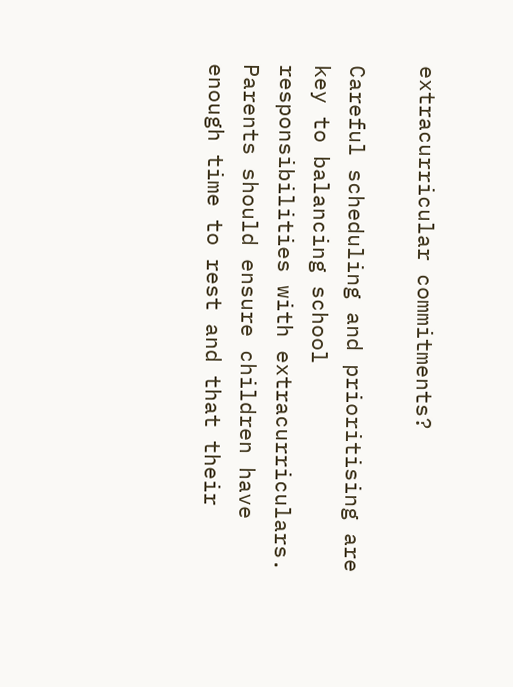extracurricular commitments?

Careful scheduling and prioritising are key to balancing school responsibilities with extracurriculars. Parents should ensure children have enough time to rest and that their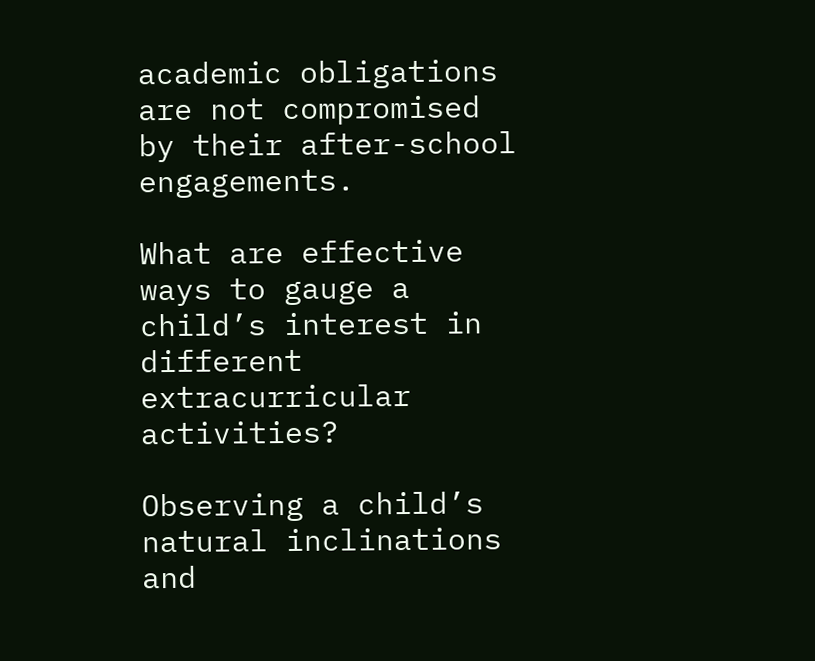academic obligations are not compromised by their after-school engagements.

What are effective ways to gauge a child’s interest in different extracurricular activities?

Observing a child’s natural inclinations and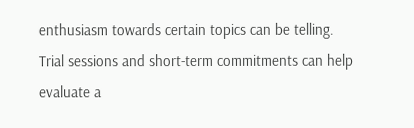enthusiasm towards certain topics can be telling. Trial sessions and short-term commitments can help evaluate a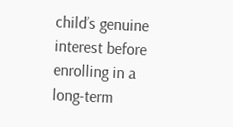child’s genuine interest before enrolling in a long-term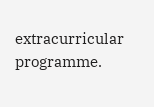extracurricular programme.